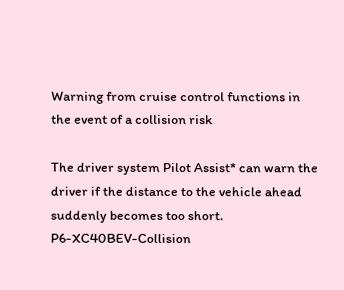Warning from cruise control functions in the event of a collision risk

The driver system Pilot Assist* can warn the driver if the distance to the vehicle ahead suddenly becomes too short.
P6-XC40BEV-Collision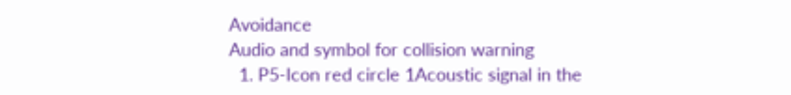Avoidance
Audio and symbol for collision warning
  1. P5-Icon red circle 1Acoustic signal in the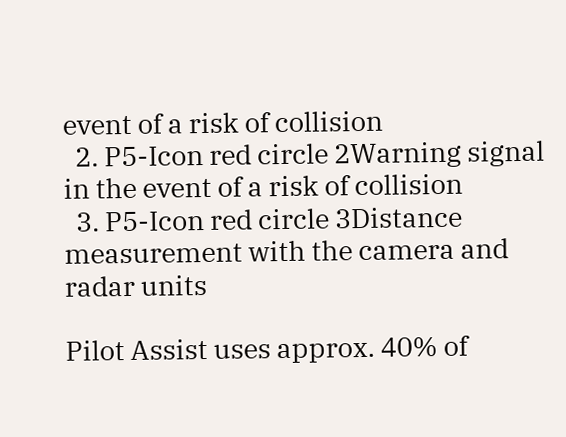event of a risk of collision
  2. P5-Icon red circle 2Warning signal in the event of a risk of collision
  3. P5-Icon red circle 3Distance measurement with the camera and radar units

Pilot Assist uses approx. 40% of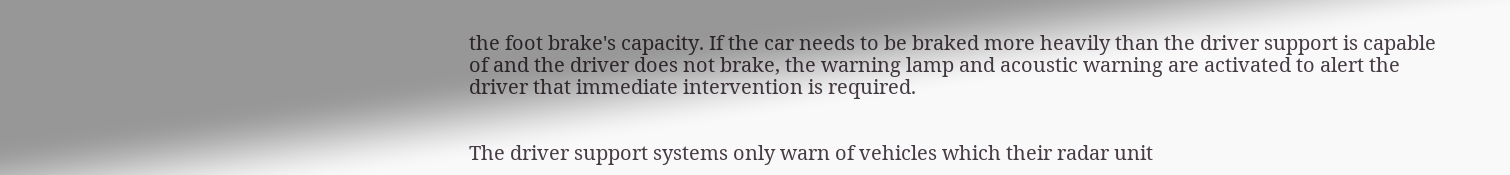the foot brake's capacity. If the car needs to be braked more heavily than the driver support is capable of and the driver does not brake, the warning lamp and acoustic warning are activated to alert the driver that immediate intervention is required.


The driver support systems only warn of vehicles which their radar unit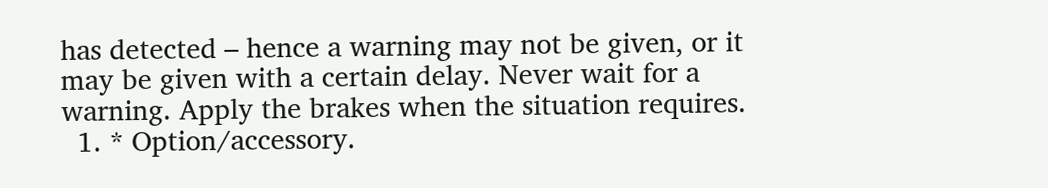has detected – hence a warning may not be given, or it may be given with a certain delay. Never wait for a warning. Apply the brakes when the situation requires.
  1. * Option/accessory.